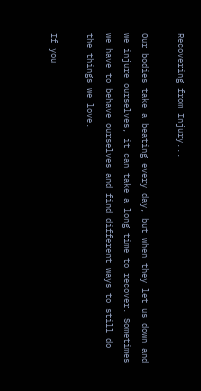Recovering from Injury...

Our bodies take a beating every day, but when they let us down and we injure ourselves, it can take a long time to recover. Sometimes we have to behave ourselves and find different ways to still do the things we love.

If you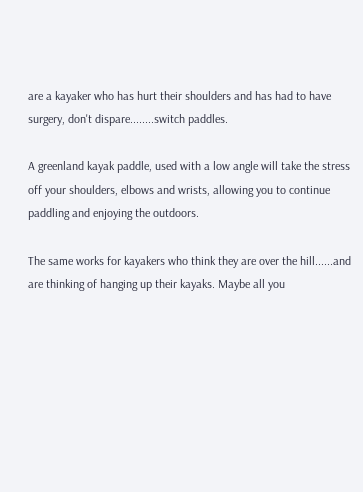are a kayaker who has hurt their shoulders and has had to have surgery, don't dispare........switch paddles.

A greenland kayak paddle, used with a low angle will take the stress off your shoulders, elbows and wrists, allowing you to continue paddling and enjoying the outdoors.

The same works for kayakers who think they are over the hill......and are thinking of hanging up their kayaks. Maybe all you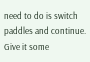need to do is switch paddles and continue. Give it some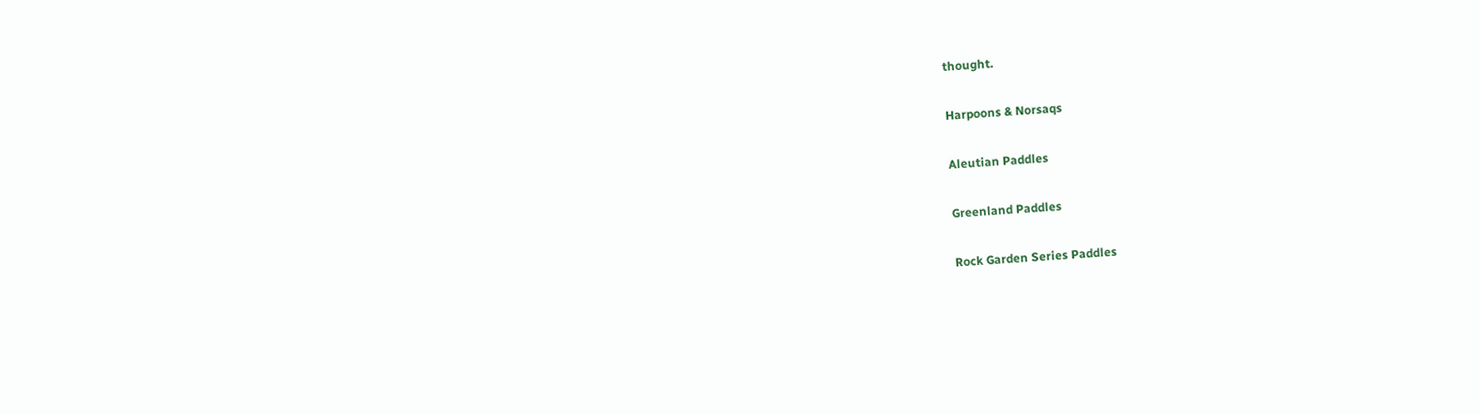thought.

Harpoons & Norsaqs

Aleutian Paddles

Greenland Paddles

Rock Garden Series Paddles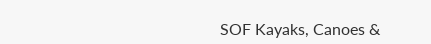SOF Kayaks, Canoes &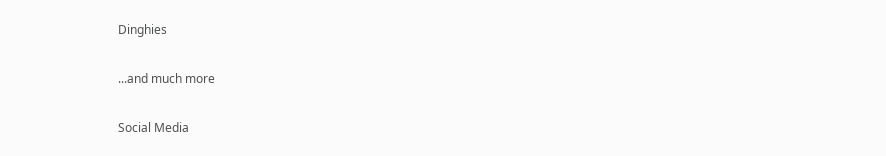Dinghies

...and much more

Social Media